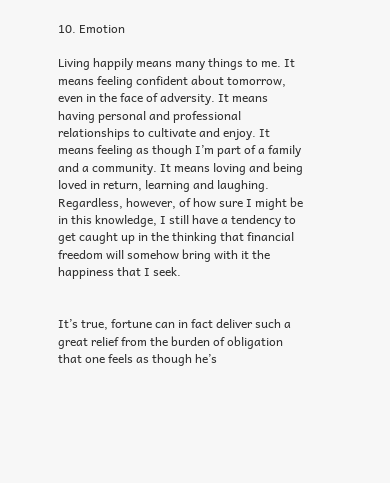10. Emotion

Living happily means many things to me. It means feeling confident about tomorrow, even in the face of adversity. It means having personal and professional relationships to cultivate and enjoy. It means feeling as though I’m part of a family and a community. It means loving and being loved in return, learning and laughing. Regardless, however, of how sure I might be in this knowledge, I still have a tendency to get caught up in the thinking that financial freedom will somehow bring with it the happiness that I seek.


It’s true, fortune can in fact deliver such a great relief from the burden of obligation that one feels as though he’s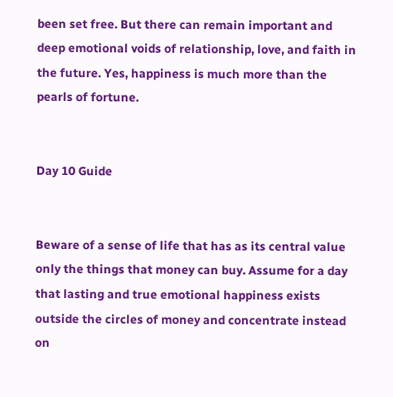been set free. But there can remain important and deep emotional voids of relationship, love, and faith in the future. Yes, happiness is much more than the pearls of fortune.


Day 10 Guide


Beware of a sense of life that has as its central value only the things that money can buy. Assume for a day that lasting and true emotional happiness exists outside the circles of money and concentrate instead on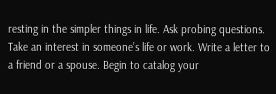resting in the simpler things in life. Ask probing questions. Take an interest in someone’s life or work. Write a letter to a friend or a spouse. Begin to catalog your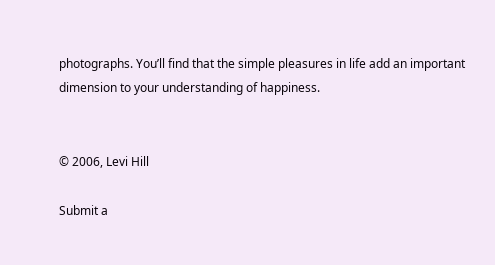photographs. You’ll find that the simple pleasures in life add an important dimension to your understanding of happiness.


© 2006, Levi Hill

Submit a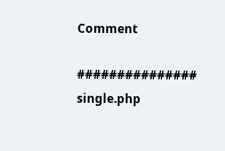Comment

############### single.php